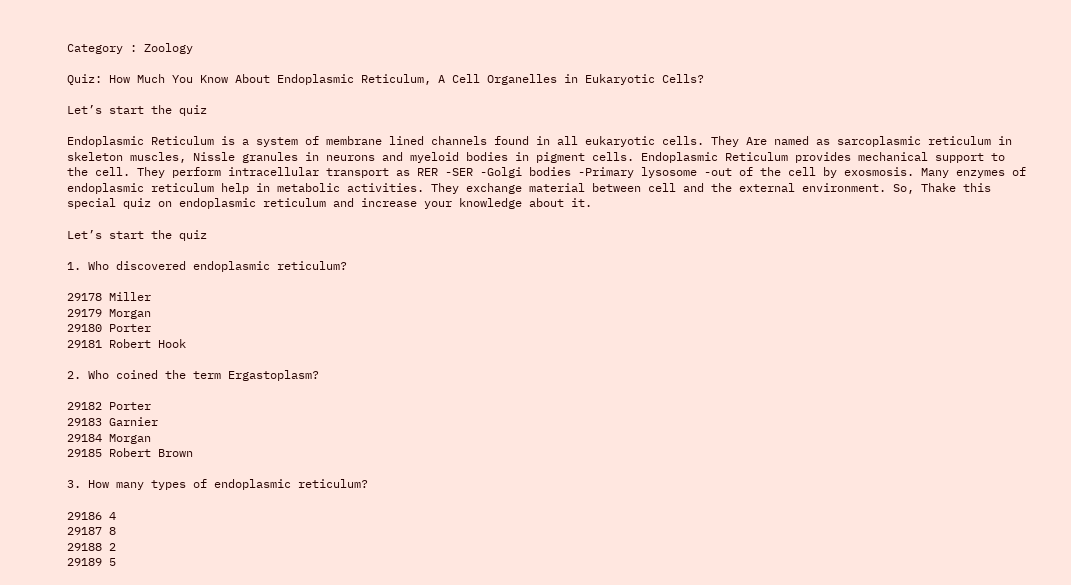Category : Zoology

Quiz: How Much You Know About Endoplasmic Reticulum, A Cell Organelles in Eukaryotic Cells?

Let’s start the quiz

Endoplasmic Reticulum is a system of membrane lined channels found in all eukaryotic cells. They Are named as sarcoplasmic reticulum in skeleton muscles, Nissle granules in neurons and myeloid bodies in pigment cells. Endoplasmic Reticulum provides mechanical support to the cell. They perform intracellular transport as RER -SER -Golgi bodies -Primary lysosome -out of the cell by exosmosis. Many enzymes of endoplasmic reticulum help in metabolic activities. They exchange material between cell and the external environment. So, Thake this special quiz on endoplasmic reticulum and increase your knowledge about it.

Let’s start the quiz

1. Who discovered endoplasmic reticulum?

29178 Miller
29179 Morgan
29180 Porter
29181 Robert Hook

2. Who coined the term Ergastoplasm?

29182 Porter
29183 Garnier
29184 Morgan
29185 Robert Brown

3. How many types of endoplasmic reticulum?

29186 4
29187 8
29188 2
29189 5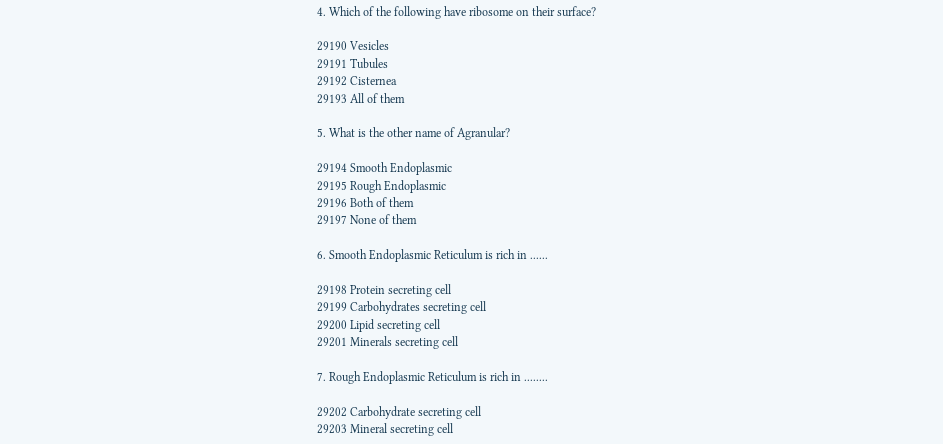4. Which of the following have ribosome on their surface?

29190 Vesicles
29191 Tubules
29192 Cisternea
29193 All of them

5. What is the other name of Agranular?

29194 Smooth Endoplasmic
29195 Rough Endoplasmic
29196 Both of them
29197 None of them

6. Smooth Endoplasmic Reticulum is rich in ......

29198 Protein secreting cell
29199 Carbohydrates secreting cell
29200 Lipid secreting cell
29201 Minerals secreting cell

7. Rough Endoplasmic Reticulum is rich in ........

29202 Carbohydrate secreting cell
29203 Mineral secreting cell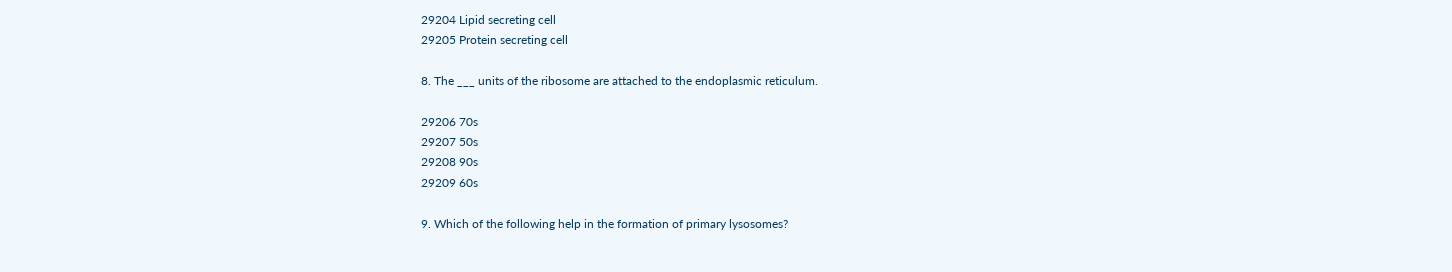29204 Lipid secreting cell
29205 Protein secreting cell

8. The ___ units of the ribosome are attached to the endoplasmic reticulum.

29206 70s
29207 50s
29208 90s
29209 60s

9. Which of the following help in the formation of primary lysosomes?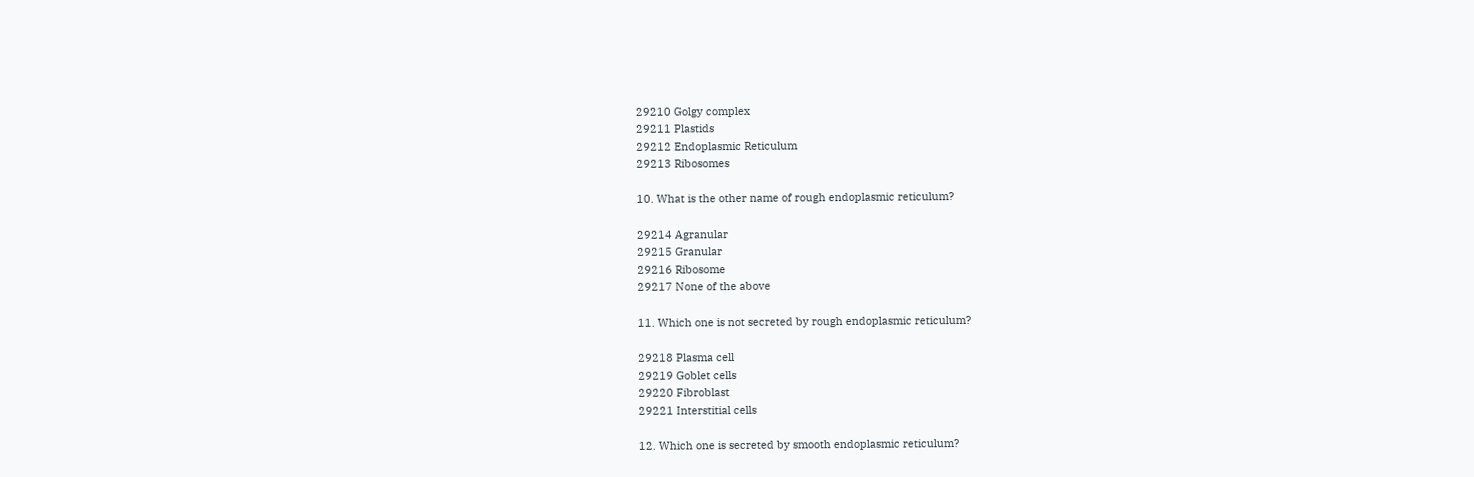29210 Golgy complex
29211 Plastids
29212 Endoplasmic Reticulum
29213 Ribosomes

10. What is the other name of rough endoplasmic reticulum?

29214 Agranular
29215 Granular
29216 Ribosome
29217 None of the above

11. Which one is not secreted by rough endoplasmic reticulum?

29218 Plasma cell
29219 Goblet cells
29220 Fibroblast
29221 Interstitial cells

12. Which one is secreted by smooth endoplasmic reticulum?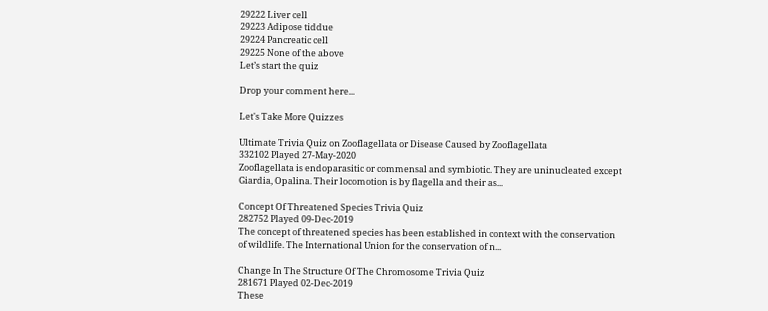29222 Liver cell
29223 Adipose tiddue
29224 Pancreatic cell
29225 None of the above
Let’s start the quiz

Drop your comment here...

Let's Take More Quizzes

Ultimate Trivia Quiz on Zooflagellata or Disease Caused by Zooflagellata
332102 Played 27-May-2020
Zooflagellata is endoparasitic or commensal and symbiotic. They are uninucleated except Giardia, Opalina. Their locomotion is by flagella and their as...

Concept Of Threatened Species Trivia Quiz
282752 Played 09-Dec-2019
The concept of threatened species has been established in context with the conservation of wildlife. The International Union for the conservation of n...

Change In The Structure Of The Chromosome Trivia Quiz
281671 Played 02-Dec-2019
These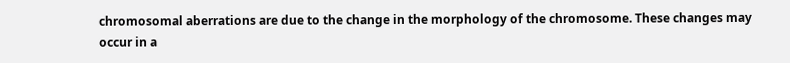chromosomal aberrations are due to the change in the morphology of the chromosome. These changes may occur in a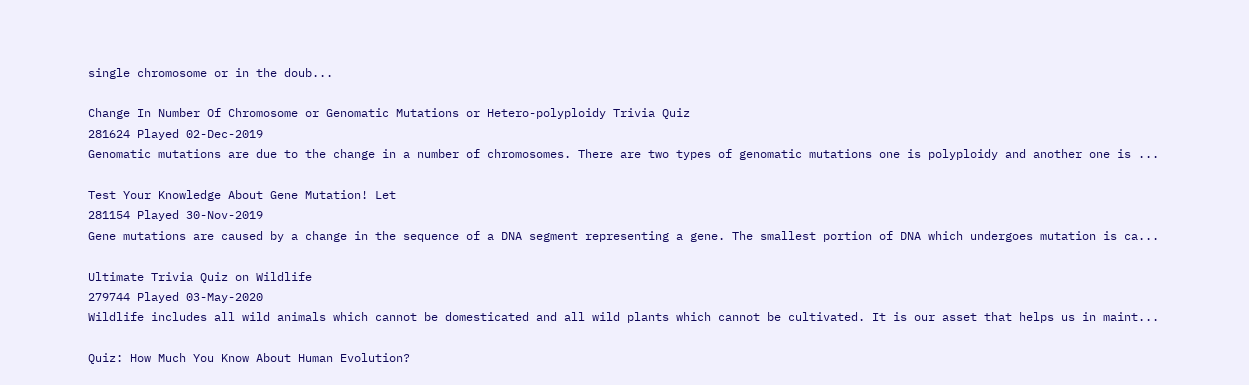single chromosome or in the doub...

Change In Number Of Chromosome or Genomatic Mutations or Hetero-polyploidy Trivia Quiz
281624 Played 02-Dec-2019
Genomatic mutations are due to the change in a number of chromosomes. There are two types of genomatic mutations one is polyploidy and another one is ...

Test Your Knowledge About Gene Mutation! Let
281154 Played 30-Nov-2019
Gene mutations are caused by a change in the sequence of a DNA segment representing a gene. The smallest portion of DNA which undergoes mutation is ca...

Ultimate Trivia Quiz on Wildlife
279744 Played 03-May-2020
Wildlife includes all wild animals which cannot be domesticated and all wild plants which cannot be cultivated. It is our asset that helps us in maint...

Quiz: How Much You Know About Human Evolution?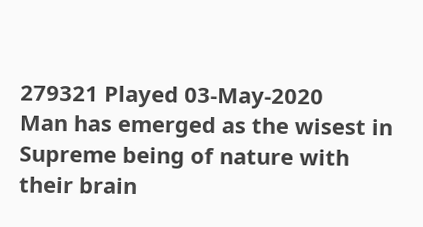279321 Played 03-May-2020
Man has emerged as the wisest in Supreme being of nature with their brain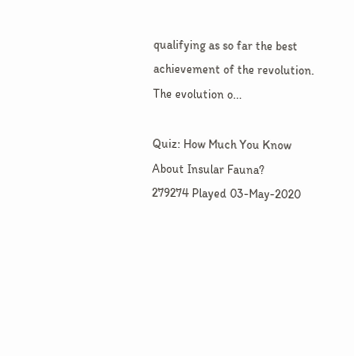qualifying as so far the best achievement of the revolution. The evolution o...

Quiz: How Much You Know About Insular Fauna?
279274 Played 03-May-2020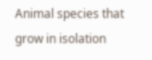Animal species that grow in isolation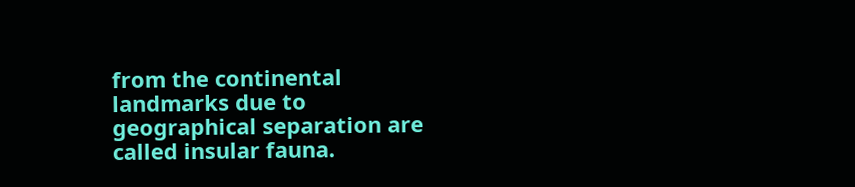from the continental landmarks due to geographical separation are called insular fauna.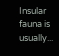Insular fauna is usually...